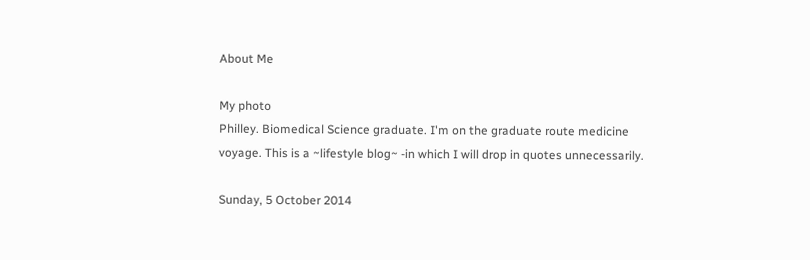About Me

My photo
Philley. Biomedical Science graduate. I'm on the graduate route medicine voyage. This is a ~lifestyle blog~ -in which I will drop in quotes unnecessarily.

Sunday, 5 October 2014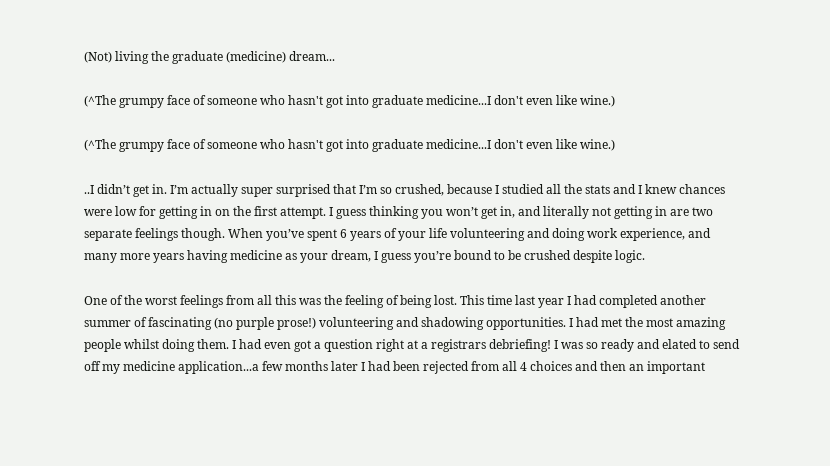(Not) living the graduate (medicine) dream...

(^The grumpy face of someone who hasn't got into graduate medicine...I don't even like wine.)

(^The grumpy face of someone who hasn't got into graduate medicine...I don't even like wine.)

..I didn’t get in. I’m actually super surprised that I’m so crushed, because I studied all the stats and I knew chances were low for getting in on the first attempt. I guess thinking you won’t get in, and literally not getting in are two separate feelings though. When you’ve spent 6 years of your life volunteering and doing work experience, and many more years having medicine as your dream, I guess you’re bound to be crushed despite logic.

One of the worst feelings from all this was the feeling of being lost. This time last year I had completed another summer of fascinating (no purple prose!) volunteering and shadowing opportunities. I had met the most amazing people whilst doing them. I had even got a question right at a registrars debriefing! I was so ready and elated to send off my medicine application...a few months later I had been rejected from all 4 choices and then an important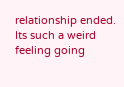relationship ended. Its such a weird feeling going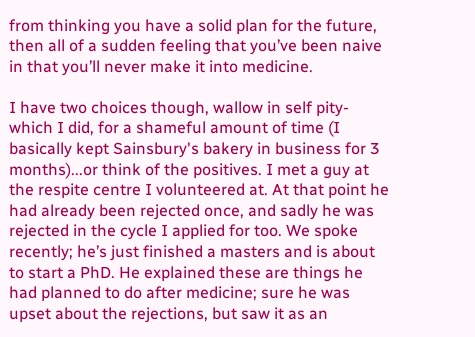from thinking you have a solid plan for the future, then all of a sudden feeling that you’ve been naive in that you’ll never make it into medicine.

I have two choices though, wallow in self pity- which I did, for a shameful amount of time (I basically kept Sainsbury's bakery in business for 3 months)...or think of the positives. I met a guy at the respite centre I volunteered at. At that point he had already been rejected once, and sadly he was rejected in the cycle I applied for too. We spoke recently; he’s just finished a masters and is about to start a PhD. He explained these are things he had planned to do after medicine; sure he was upset about the rejections, but saw it as an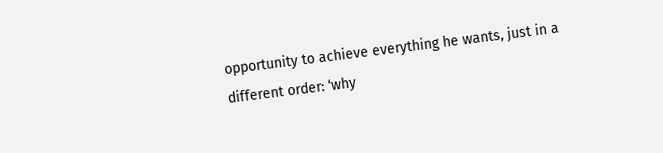opportunity to achieve everything he wants, just in a different order: ‘why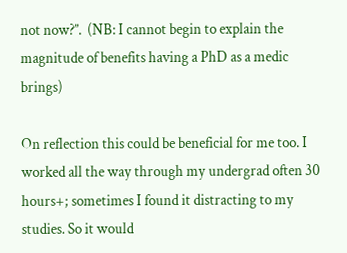not now?’’.  (NB: I cannot begin to explain the magnitude of benefits having a PhD as a medic brings)

On reflection this could be beneficial for me too. I worked all the way through my undergrad often 30 hours+; sometimes I found it distracting to my studies. So it would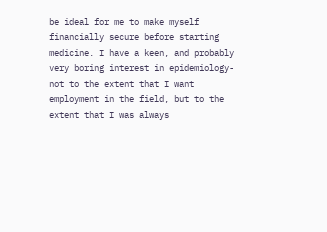be ideal for me to make myself financially secure before starting medicine. I have a keen, and probably very boring interest in epidemiology-not to the extent that I want employment in the field, but to the extent that I was always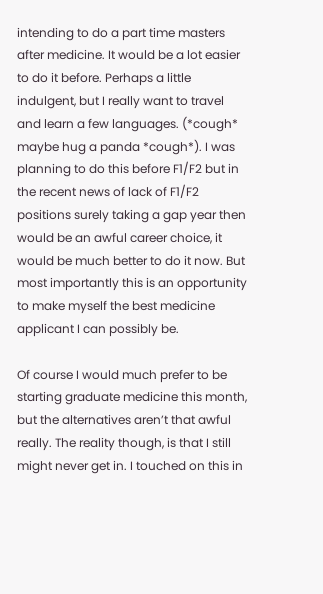intending to do a part time masters after medicine. It would be a lot easier to do it before. Perhaps a little indulgent, but I really want to travel and learn a few languages. (*cough* maybe hug a panda *cough*). I was planning to do this before F1/F2 but in the recent news of lack of F1/F2 positions surely taking a gap year then would be an awful career choice, it would be much better to do it now. But most importantly this is an opportunity to make myself the best medicine applicant I can possibly be.

Of course I would much prefer to be starting graduate medicine this month, but the alternatives aren’t that awful really. The reality though, is that I still might never get in. I touched on this in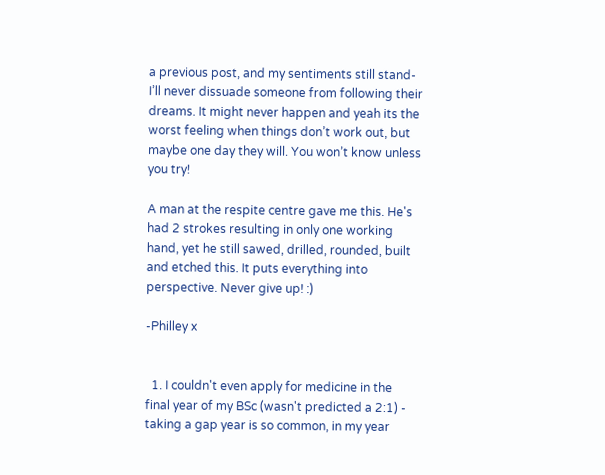a previous post, and my sentiments still stand-I’ll never dissuade someone from following their dreams. It might never happen and yeah its the worst feeling when things don’t work out, but maybe one day they will. You won’t know unless you try!

A man at the respite centre gave me this. He's had 2 strokes resulting in only one working hand, yet he still sawed, drilled, rounded, built and etched this. It puts everything into perspective. Never give up! :)

-Philley x


  1. I couldn't even apply for medicine in the final year of my BSc (wasn't predicted a 2:1) - taking a gap year is so common, in my year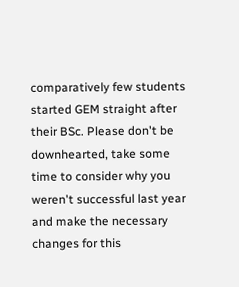comparatively few students started GEM straight after their BSc. Please don't be downhearted, take some time to consider why you weren't successful last year and make the necessary changes for this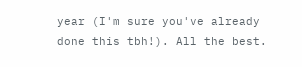year (I'm sure you've already done this tbh!). All the best.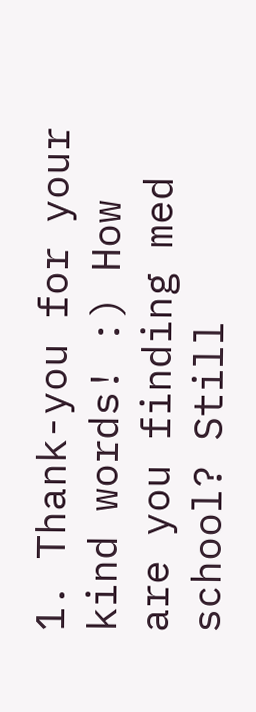1. Thank-you for your kind words! :) How are you finding med school? Still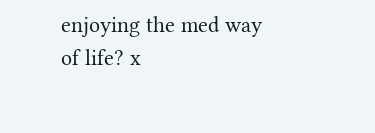enjoying the med way of life? x